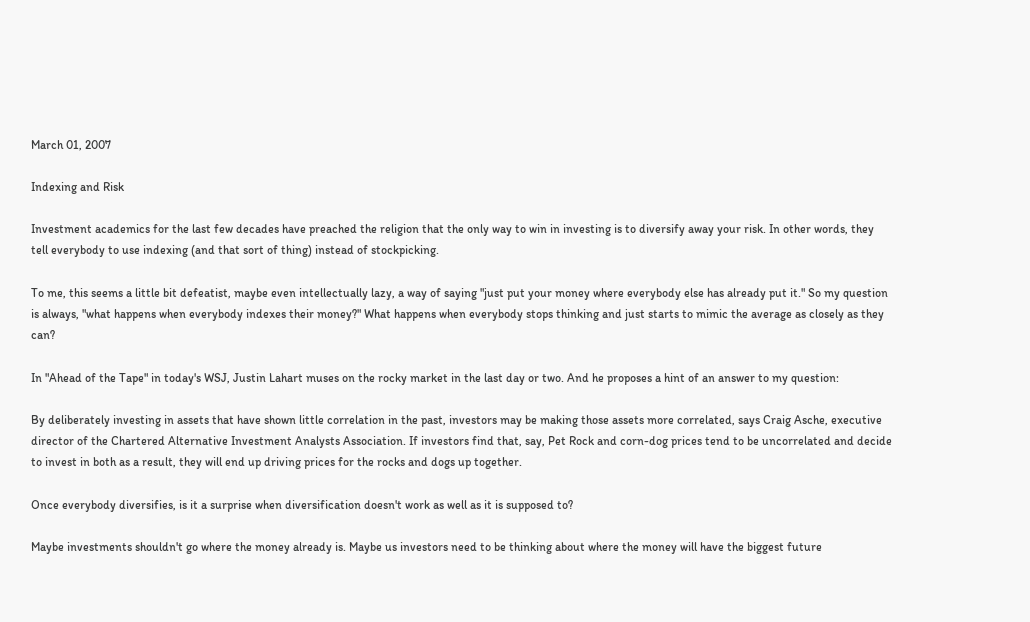March 01, 2007

Indexing and Risk

Investment academics for the last few decades have preached the religion that the only way to win in investing is to diversify away your risk. In other words, they tell everybody to use indexing (and that sort of thing) instead of stockpicking.

To me, this seems a little bit defeatist, maybe even intellectually lazy, a way of saying "just put your money where everybody else has already put it." So my question is always, "what happens when everybody indexes their money?" What happens when everybody stops thinking and just starts to mimic the average as closely as they can?

In "Ahead of the Tape" in today's WSJ, Justin Lahart muses on the rocky market in the last day or two. And he proposes a hint of an answer to my question:

By deliberately investing in assets that have shown little correlation in the past, investors may be making those assets more correlated, says Craig Asche, executive director of the Chartered Alternative Investment Analysts Association. If investors find that, say, Pet Rock and corn-dog prices tend to be uncorrelated and decide to invest in both as a result, they will end up driving prices for the rocks and dogs up together.

Once everybody diversifies, is it a surprise when diversification doesn't work as well as it is supposed to?

Maybe investments shouldn't go where the money already is. Maybe us investors need to be thinking about where the money will have the biggest future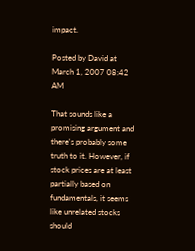impact.

Posted by David at March 1, 2007 08:42 AM

That sounds like a promising argument and there's probably some truth to it. However, if stock prices are at least partially based on fundamentals, it seems like unrelated stocks should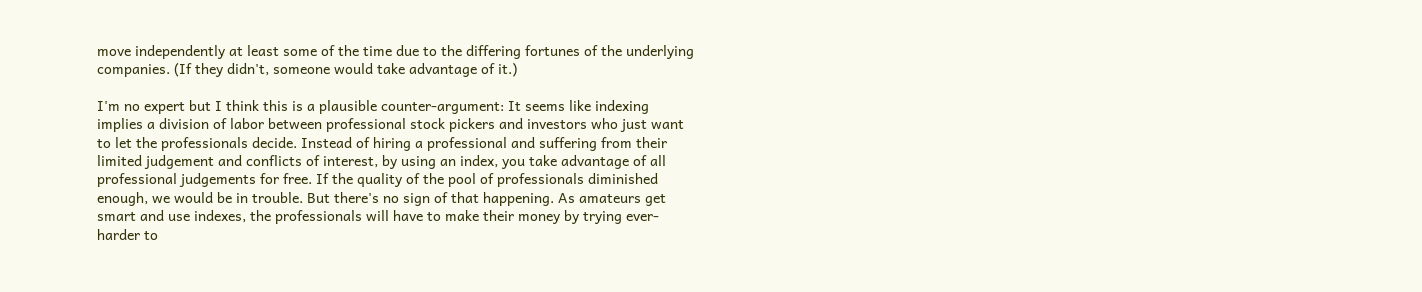move independently at least some of the time due to the differing fortunes of the underlying companies. (If they didn't, someone would take advantage of it.)

I'm no expert but I think this is a plausible counter-argument: It seems like indexing implies a division of labor between professional stock pickers and investors who just want to let the professionals decide. Instead of hiring a professional and suffering from their limited judgement and conflicts of interest, by using an index, you take advantage of all professional judgements for free. If the quality of the pool of professionals diminished enough, we would be in trouble. But there's no sign of that happening. As amateurs get smart and use indexes, the professionals will have to make their money by trying ever-harder to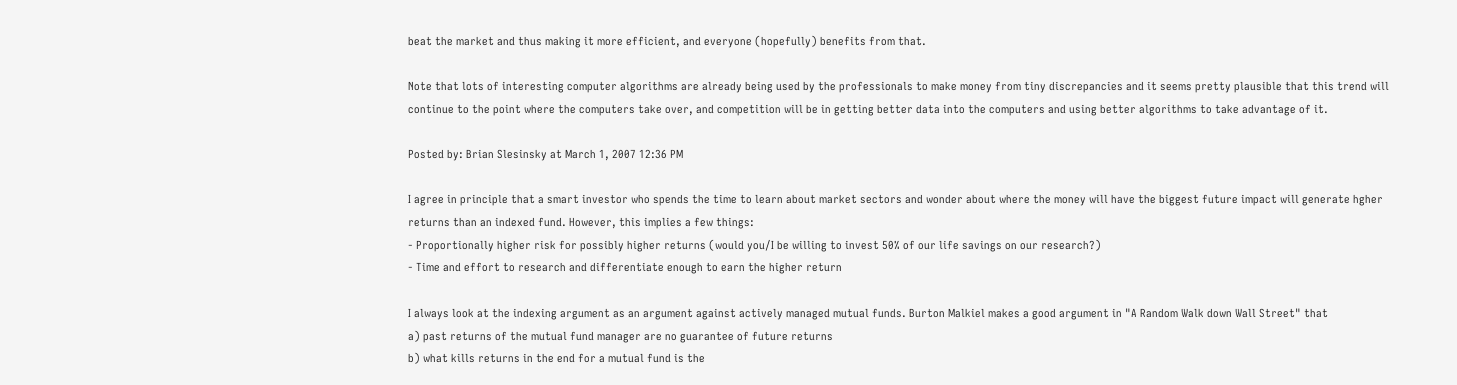beat the market and thus making it more efficient, and everyone (hopefully) benefits from that.

Note that lots of interesting computer algorithms are already being used by the professionals to make money from tiny discrepancies and it seems pretty plausible that this trend will continue to the point where the computers take over, and competition will be in getting better data into the computers and using better algorithms to take advantage of it.

Posted by: Brian Slesinsky at March 1, 2007 12:36 PM

I agree in principle that a smart investor who spends the time to learn about market sectors and wonder about where the money will have the biggest future impact will generate hgher returns than an indexed fund. However, this implies a few things:
- Proportionally higher risk for possibly higher returns (would you/I be willing to invest 50% of our life savings on our research?)
- Time and effort to research and differentiate enough to earn the higher return

I always look at the indexing argument as an argument against actively managed mutual funds. Burton Malkiel makes a good argument in "A Random Walk down Wall Street" that
a) past returns of the mutual fund manager are no guarantee of future returns
b) what kills returns in the end for a mutual fund is the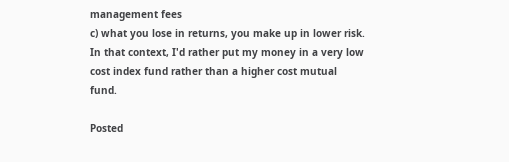management fees
c) what you lose in returns, you make up in lower risk.
In that context, I'd rather put my money in a very low cost index fund rather than a higher cost mutual fund.

Posted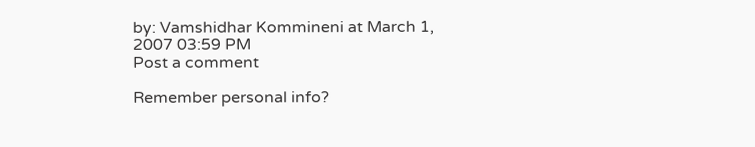by: Vamshidhar Kommineni at March 1, 2007 03:59 PM
Post a comment

Remember personal info?